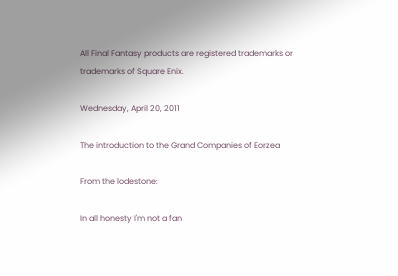All Final Fantasy products are registered trademarks or trademarks of Square Enix.

Wednesday, April 20, 2011

The introduction to the Grand Companies of Eorzea

From the lodestone:

In all honesty I'm not a fan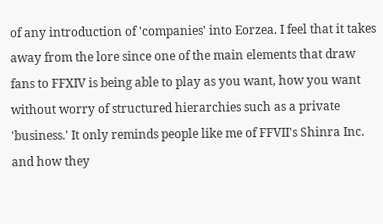of any introduction of 'companies' into Eorzea. I feel that it takes away from the lore since one of the main elements that draw fans to FFXIV is being able to play as you want, how you want without worry of structured hierarchies such as a private 'business.' It only reminds people like me of FFVII's Shinra Inc. and how they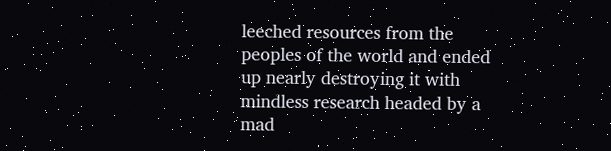leeched resources from the peoples of the world and ended up nearly destroying it with mindless research headed by a mad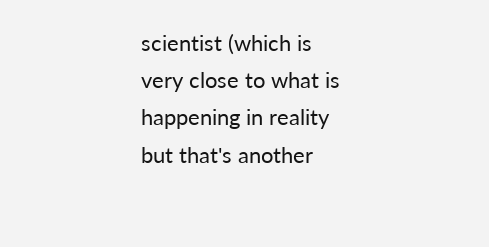scientist (which is very close to what is happening in reality but that's another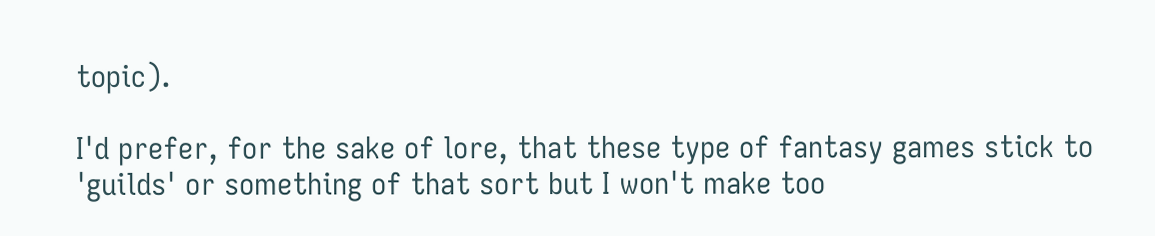topic).

I'd prefer, for the sake of lore, that these type of fantasy games stick to 'guilds' or something of that sort but I won't make too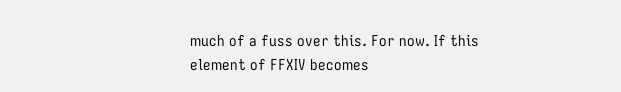much of a fuss over this. For now. If this element of FFXIV becomes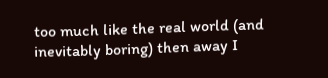too much like the real world (and inevitably boring) then away I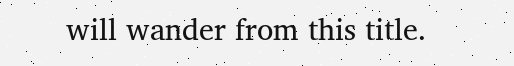will wander from this title.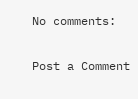No comments:

Post a Comment